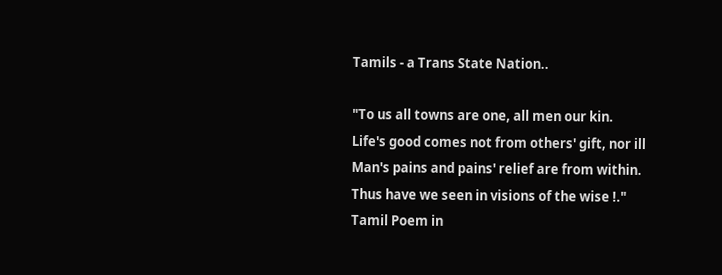Tamils - a Trans State Nation..

"To us all towns are one, all men our kin.
Life's good comes not from others' gift, nor ill
Man's pains and pains' relief are from within.
Thus have we seen in visions of the wise !."
Tamil Poem in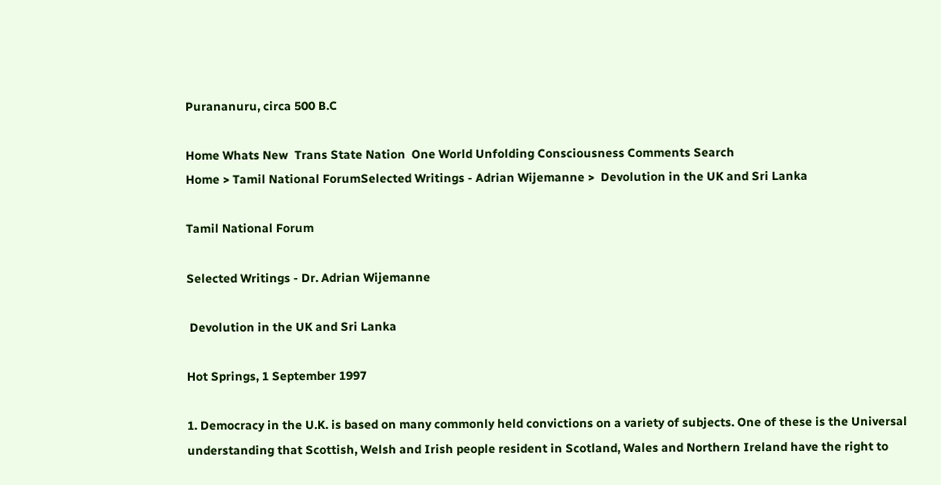Purananuru, circa 500 B.C

Home Whats New  Trans State Nation  One World Unfolding Consciousness Comments Search
Home > Tamil National ForumSelected Writings - Adrian Wijemanne >  Devolution in the UK and Sri Lanka

Tamil National Forum

Selected Writings - Dr. Adrian Wijemanne

 Devolution in the UK and Sri Lanka

Hot Springs, 1 September 1997

1. Democracy in the U.K. is based on many commonly held convictions on a variety of subjects. One of these is the Universal understanding that Scottish, Welsh and Irish people resident in Scotland, Wales and Northern Ireland have the right to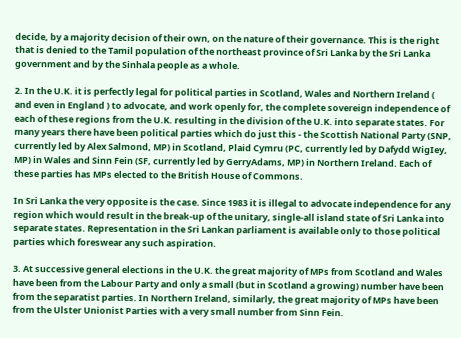decide, by a majority decision of their own, on the nature of their governance. This is the right that is denied to the Tamil population of the northeast province of Sri Lanka by the Sri Lanka government and by the Sinhala people as a whole.

2. In the U.K. it is perfectly legal for political parties in Scotland, Wales and Northern Ireland ( and even in England ) to advocate, and work openly for, the complete sovereign independence of each of these regions from the U.K. resulting in the division of the U.K. into separate states. For many years there have been political parties which do just this - the Scottish National Party (SNP, currently led by Alex Salmond, MP) in Scotland, Plaid Cymru (PC, currently led by Dafydd WigIey, MP) in Wales and Sinn Fein (SF, currently led by GerryAdams, MP) in Northern Ireland. Each of these parties has MPs elected to the British House of Commons.

In Sri Lanka the very opposite is the case. Since 1983 it is illegal to advocate independence for any region which would result in the break-up of the unitary, single-all island state of Sri Lanka into separate states. Representation in the Sri Lankan parliament is available only to those political parties which foreswear any such aspiration.

3. At successive general elections in the U.K. the great majority of MPs from Scotland and Wales have been from the Labour Party and only a small (but in Scotland a growing) number have been from the separatist parties. In Northern Ireland, similarly, the great majority of MPs have been from the Ulster Unionist Parties with a very small number from Sinn Fein.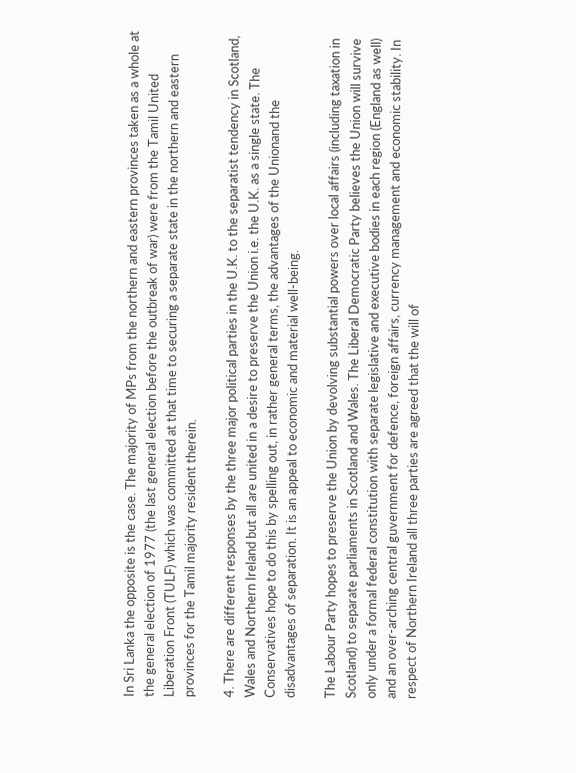In Sri Lanka the opposite is the case. The majority of MPs from the northern and eastern provinces taken as a whole at the general election of 1977 (the last general election before the outbreak of war) were from the Tamil United Liberation Front (TULF) which was committed at that time to securing a separate state in the northern and eastern provinces for the Tamil majority resident therein.

4. There are different responses by the three major political parties in the U.K. to the separatist tendency in Scotland, Wales and Northern Ireland but all are united in a desire to preserve the Union i.e. the U.K. as a single state. The Conservatives hope to do this by spelling out, in rather general terms, the advantages of the Unionand the disadvantages of separation. It is an appeal to economic and material well-being.

The Labour Party hopes to preserve the Union by devolving substantial powers over local affairs (including taxation in Scotland) to separate parliaments in Scotland and Wales. The Liberal Democratic Party believes the Union will survive only under a formal federal constitution with separate legislative and executive bodies in each region (England as well) and an over-arching central guvernment for defence, foreign affairs, currency management and economic stability. In respect of Northern Ireland all three parties are agreed that the will of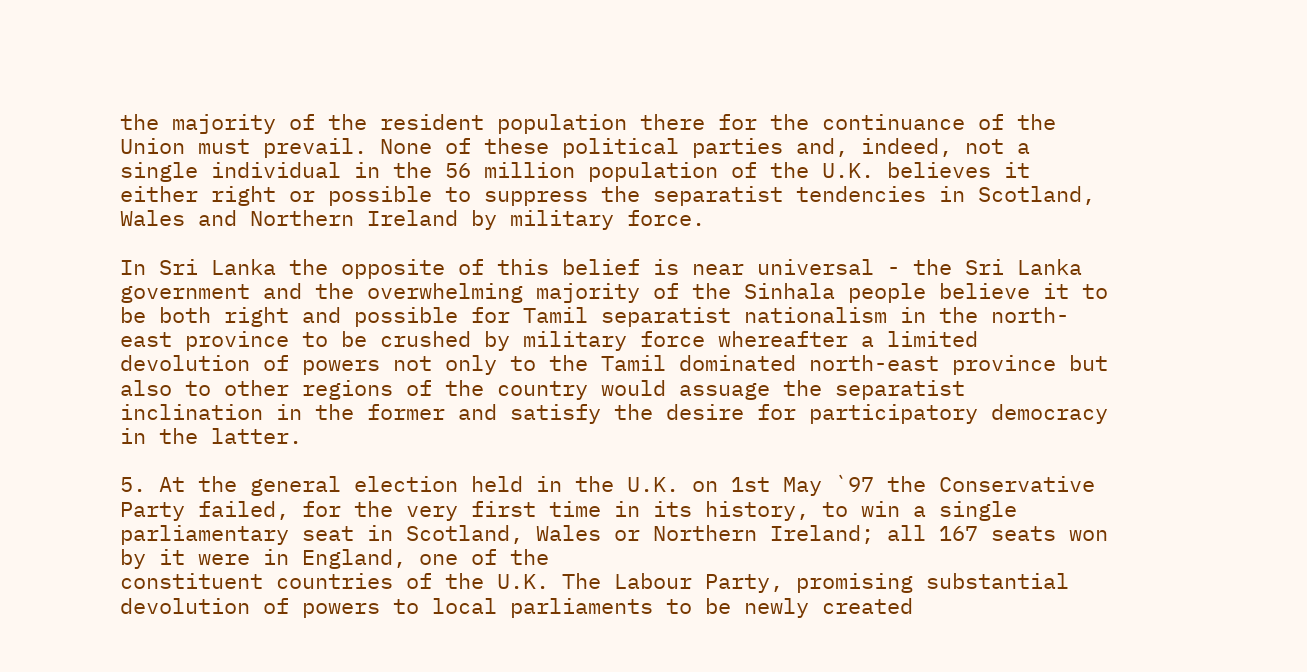the majority of the resident population there for the continuance of the Union must prevail. None of these political parties and, indeed, not a single individual in the 56 million population of the U.K. believes it either right or possible to suppress the separatist tendencies in Scotland, Wales and Northern Ireland by military force.

In Sri Lanka the opposite of this belief is near universal - the Sri Lanka government and the overwhelming majority of the Sinhala people believe it to be both right and possible for Tamil separatist nationalism in the north-east province to be crushed by military force whereafter a limited devolution of powers not only to the Tamil dominated north-east province but also to other regions of the country would assuage the separatist inclination in the former and satisfy the desire for participatory democracy in the latter.

5. At the general election held in the U.K. on 1st May `97 the Conservative Party failed, for the very first time in its history, to win a single parliamentary seat in Scotland, Wales or Northern Ireland; all 167 seats won by it were in England, one of the
constituent countries of the U.K. The Labour Party, promising substantial devolution of powers to local parliaments to be newly created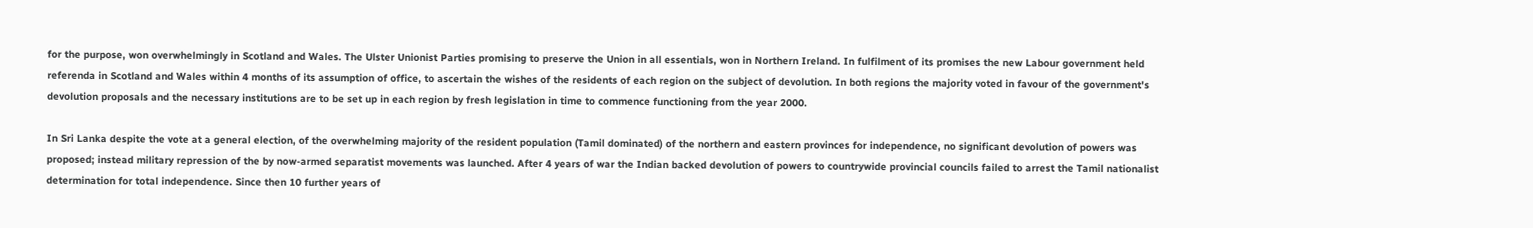for the purpose, won overwhelmingly in Scotland and Wales. The Ulster Unionist Parties promising to preserve the Union in all essentials, won in Northern Ireland. In fulfilment of its promises the new Labour government held referenda in Scotland and Wales within 4 months of its assumption of office, to ascertain the wishes of the residents of each region on the subject of devolution. In both regions the majority voted in favour of the government's devolution proposals and the necessary institutions are to be set up in each region by fresh legislation in time to commence functioning from the year 2000.

In Sri Lanka despite the vote at a general election, of the overwhelming majority of the resident population (Tamil dominated) of the northern and eastern provinces for independence, no significant devolution of powers was proposed; instead military repression of the by now-armed separatist movements was launched. After 4 years of war the Indian backed devolution of powers to countrywide provincial councils failed to arrest the Tamil nationalist determination for total independence. Since then 10 further years of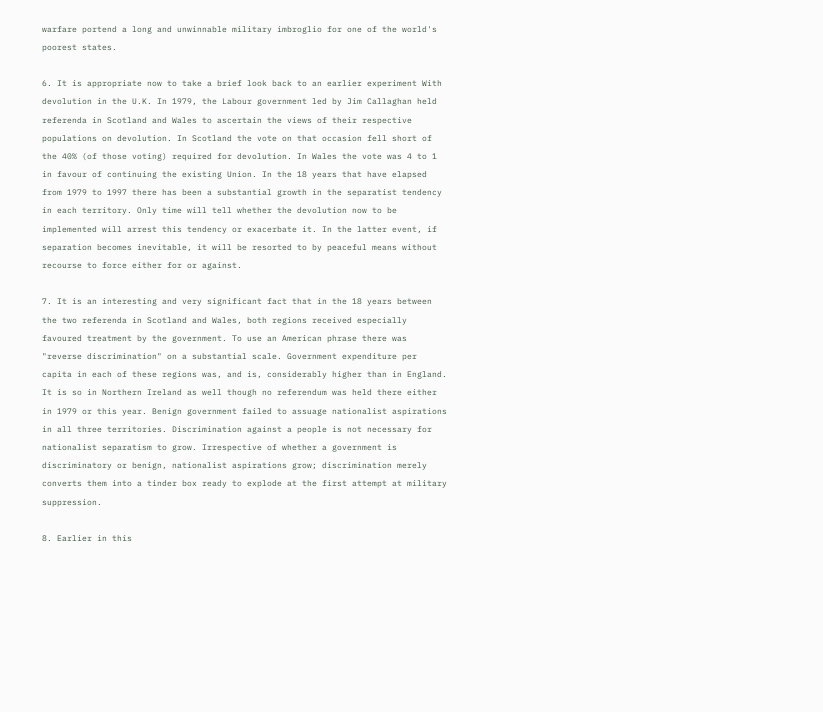warfare portend a long and unwinnable military imbroglio for one of the world's poorest states.

6. It is appropriate now to take a brief look back to an earlier experiment With devolution in the U.K. In 1979, the Labour government led by Jim Callaghan held referenda in Scotland and Wales to ascertain the views of their respective populations on devolution. In Scotland the vote on that occasion fell short of the 40% (of those voting) required for devolution. In Wales the vote was 4 to 1 in favour of continuing the existing Union. In the 18 years that have elapsed from 1979 to 1997 there has been a substantial growth in the separatist tendency in each territory. Only time will tell whether the devolution now to be implemented will arrest this tendency or exacerbate it. In the latter event, if separation becomes inevitable, it will be resorted to by peaceful means without recourse to force either for or against.

7. It is an interesting and very significant fact that in the 18 years between the two referenda in Scotland and Wales, both regions received especially favoured treatment by the government. To use an American phrase there was "reverse discrimination" on a substantial scale. Government expenditure per capita in each of these regions was, and is, considerably higher than in England. It is so in Northern Ireland as well though no referendum was held there either in 1979 or this year. Benign government failed to assuage nationalist aspirations in all three territories. Discrimination against a people is not necessary for nationalist separatism to grow. Irrespective of whether a government is discriminatory or benign, nationalist aspirations grow; discrimination merely converts them into a tinder box ready to explode at the first attempt at military suppression.

8. Earlier in this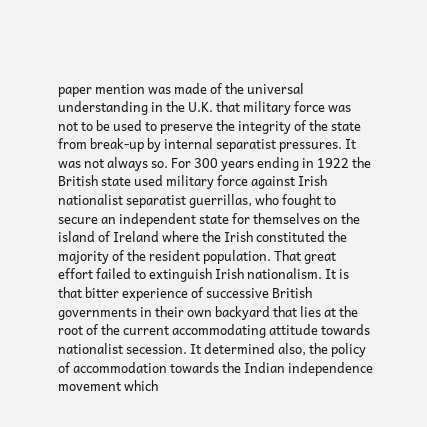paper mention was made of the universal understanding in the U.K. that military force was not to be used to preserve the integrity of the state from break-up by internal separatist pressures. It was not always so. For 300 years ending in 1922 the British state used military force against Irish nationalist separatist guerrillas, who fought to secure an independent state for themselves on the island of Ireland where the Irish constituted the majority of the resident population. That great effort failed to extinguish Irish nationalism. It is that bitter experience of successive British governments in their own backyard that lies at the root of the current accommodating attitude towards nationalist secession. It determined also, the policy of accommodation towards the Indian independence movement which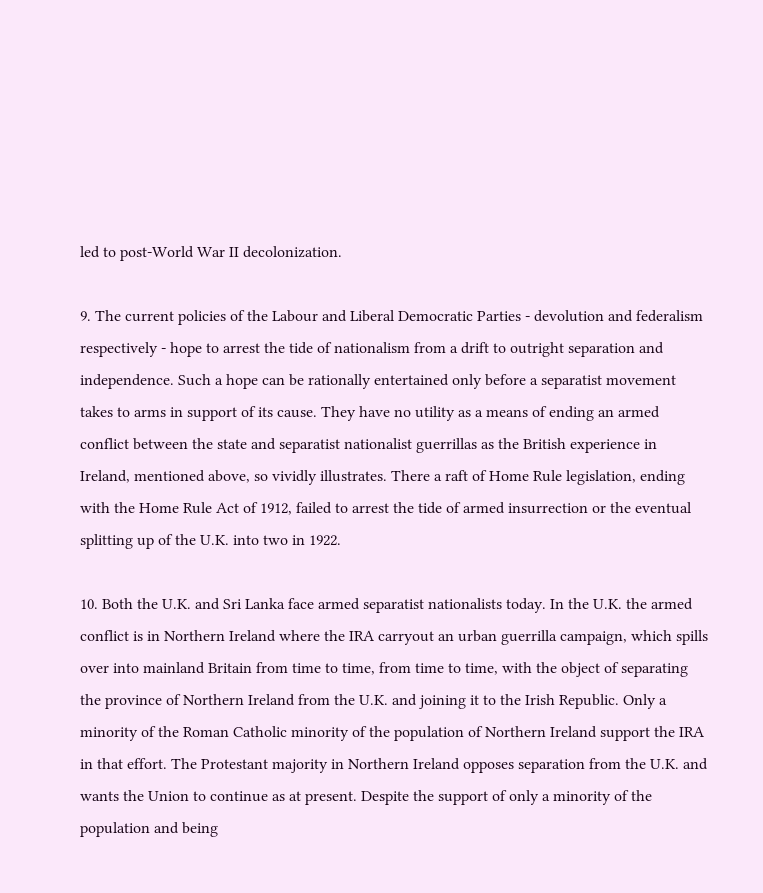led to post-World War II decolonization.

9. The current policies of the Labour and Liberal Democratic Parties - devolution and federalism respectively - hope to arrest the tide of nationalism from a drift to outright separation and independence. Such a hope can be rationally entertained only before a separatist movement takes to arms in support of its cause. They have no utility as a means of ending an armed conflict between the state and separatist nationalist guerrillas as the British experience in Ireland, mentioned above, so vividly illustrates. There a raft of Home Rule legislation, ending with the Home Rule Act of 1912, failed to arrest the tide of armed insurrection or the eventual splitting up of the U.K. into two in 1922.

10. Both the U.K. and Sri Lanka face armed separatist nationalists today. In the U.K. the armed conflict is in Northern Ireland where the IRA carryout an urban guerrilla campaign, which spills over into mainland Britain from time to time, from time to time, with the object of separating the province of Northern Ireland from the U.K. and joining it to the Irish Republic. Only a minority of the Roman Catholic minority of the population of Northern Ireland support the IRA in that effort. The Protestant majority in Northern Ireland opposes separation from the U.K. and wants the Union to continue as at present. Despite the support of only a minority of the population and being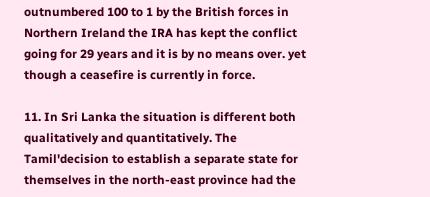outnumbered 100 to 1 by the British forces in Northern Ireland the IRA has kept the conflict going for 29 years and it is by no means over. yet though a ceasefire is currently in force.

11. In Sri Lanka the situation is different both qualitatively and quantitatively. The Tamil'decision to establish a separate state for themselves in the north-east province had the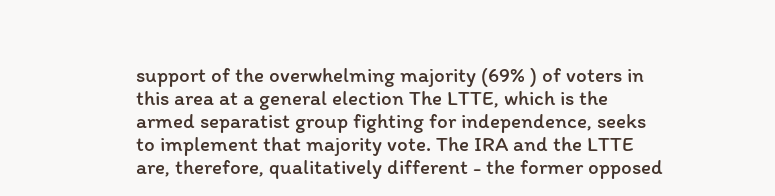support of the overwhelming majority (69% ) of voters in this area at a general election The LTTE, which is the armed separatist group fighting for independence, seeks to implement that majority vote. The IRA and the LTTE are, therefore, qualitatively different - the former opposed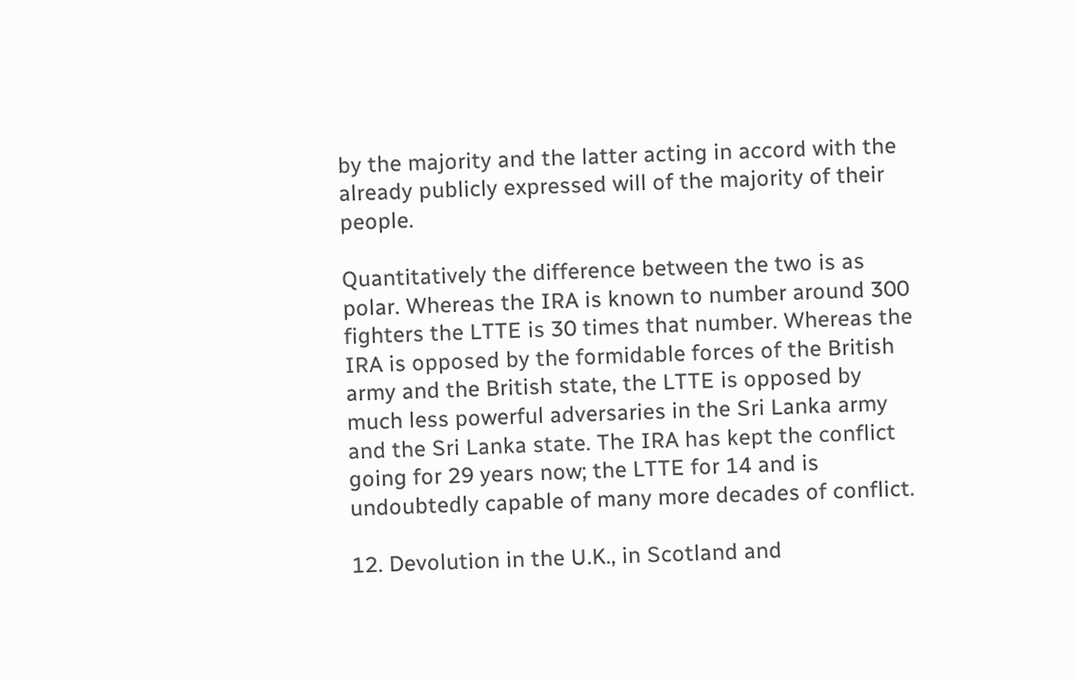by the majority and the latter acting in accord with the already publicly expressed will of the majority of their people.

Quantitatively the difference between the two is as polar. Whereas the IRA is known to number around 300 fighters the LTTE is 30 times that number. Whereas the IRA is opposed by the formidable forces of the British army and the British state, the LTTE is opposed by much less powerful adversaries in the Sri Lanka army and the Sri Lanka state. The IRA has kept the conflict going for 29 years now; the LTTE for 14 and is undoubtedly capable of many more decades of conflict.

12. Devolution in the U.K., in Scotland and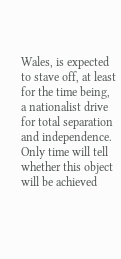Wales, is expected to stave off, at least for the time being, a nationalist drive for total separation and independence. Only time will tell whether this object will be achieved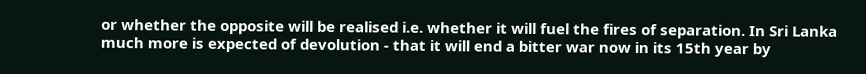or whether the opposite will be realised i.e. whether it will fuel the fires of separation. In Sri Lanka much more is expected of devolution - that it will end a bitter war now in its 15th year by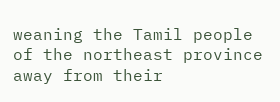weaning the Tamil people of the northeast province away from their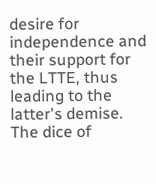desire for independence and their support for the LTTE, thus leading to the latter's demise. The dice of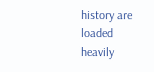history are loaded heavily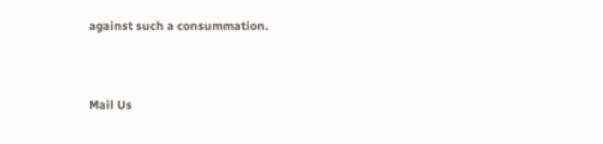against such a consummation.



Mail Us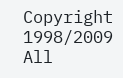Copyright 1998/2009 All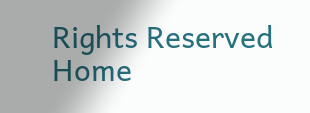Rights Reserved Home